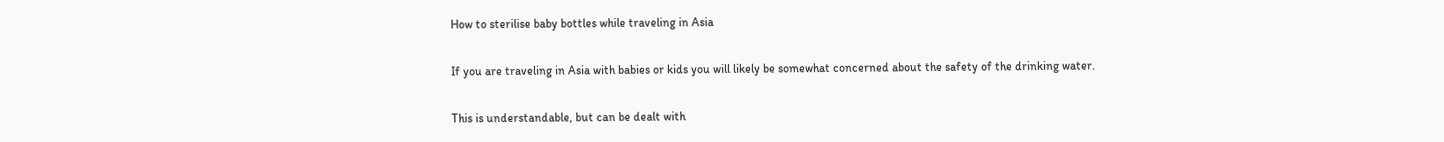How to sterilise baby bottles while traveling in Asia

If you are traveling in Asia with babies or kids you will likely be somewhat concerned about the safety of the drinking water.

This is understandable, but can be dealt with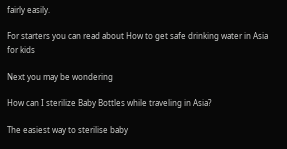fairly easily.

For starters you can read about How to get safe drinking water in Asia for kids

Next you may be wondering

How can I sterilize Baby Bottles while traveling in Asia?

The easiest way to sterilise baby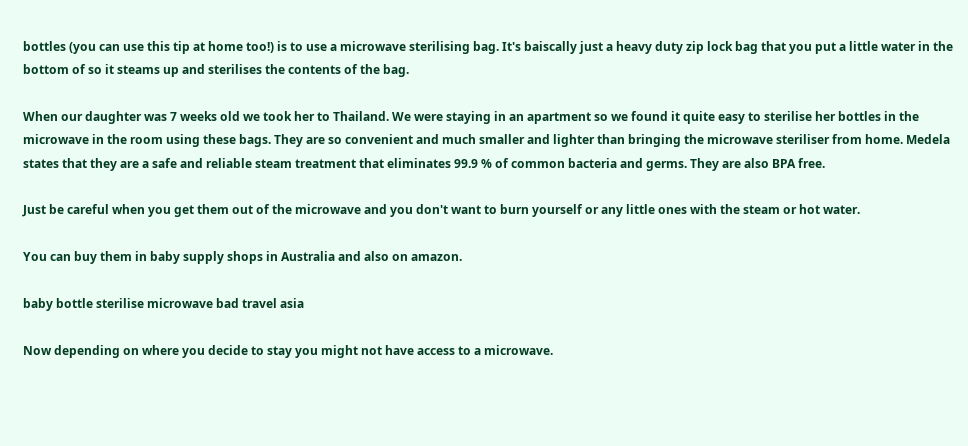bottles (you can use this tip at home too!) is to use a microwave sterilising bag. It's baiscally just a heavy duty zip lock bag that you put a little water in the bottom of so it steams up and sterilises the contents of the bag.

When our daughter was 7 weeks old we took her to Thailand. We were staying in an apartment so we found it quite easy to sterilise her bottles in the microwave in the room using these bags. They are so convenient and much smaller and lighter than bringing the microwave steriliser from home. Medela states that they are a safe and reliable steam treatment that eliminates 99.9 % of common bacteria and germs. They are also BPA free.

Just be careful when you get them out of the microwave and you don't want to burn yourself or any little ones with the steam or hot water.

You can buy them in baby supply shops in Australia and also on amazon.

baby bottle sterilise microwave bad travel asia

Now depending on where you decide to stay you might not have access to a microwave.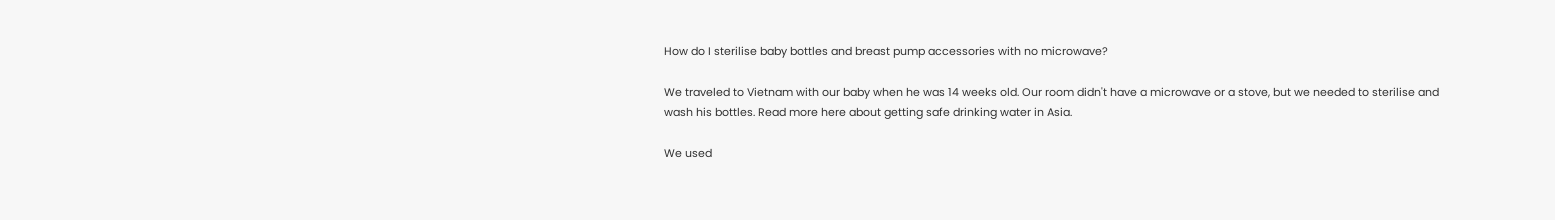How do I sterilise baby bottles and breast pump accessories with no microwave?

We traveled to Vietnam with our baby when he was 14 weeks old. Our room didn't have a microwave or a stove, but we needed to sterilise and wash his bottles. Read more here about getting safe drinking water in Asia.

We used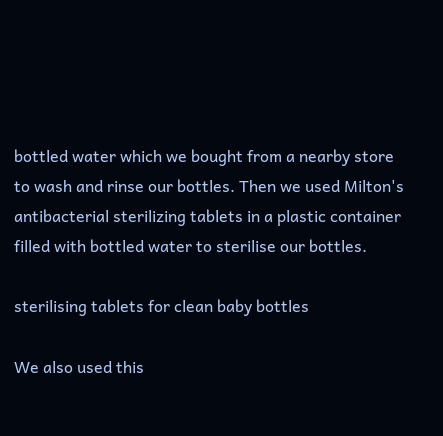bottled water which we bought from a nearby store to wash and rinse our bottles. Then we used Milton's antibacterial sterilizing tablets in a plastic container filled with bottled water to sterilise our bottles.

sterilising tablets for clean baby bottles

We also used this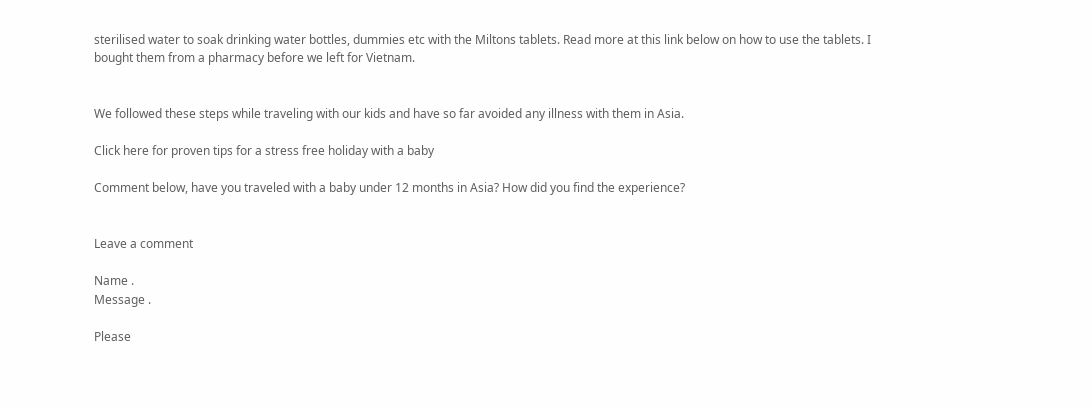sterilised water to soak drinking water bottles, dummies etc with the Miltons tablets. Read more at this link below on how to use the tablets. I bought them from a pharmacy before we left for Vietnam.


We followed these steps while traveling with our kids and have so far avoided any illness with them in Asia.

Click here for proven tips for a stress free holiday with a baby

Comment below, have you traveled with a baby under 12 months in Asia? How did you find the experience?


Leave a comment

Name .
Message .

Please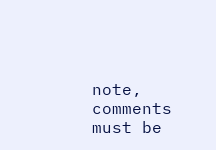note, comments must be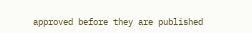approved before they are published